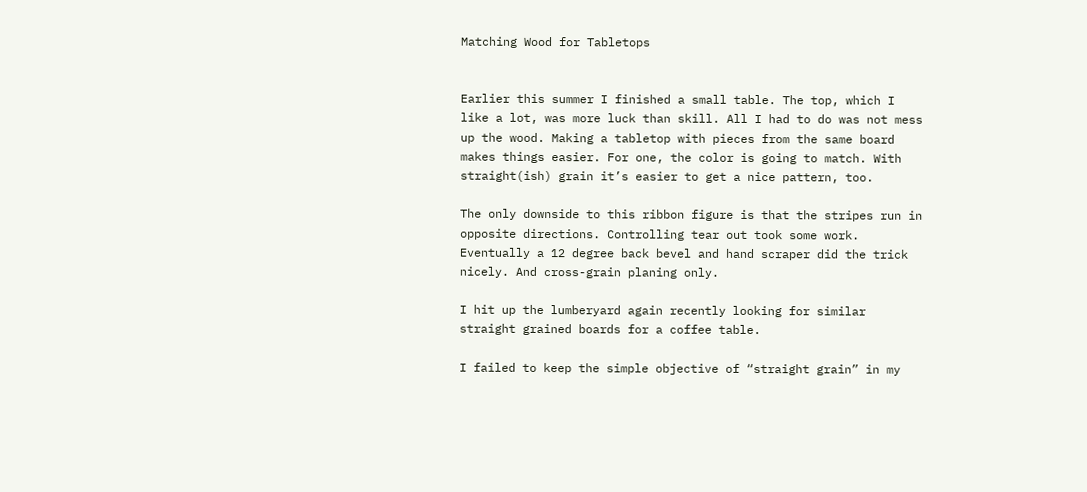Matching Wood for Tabletops


Earlier this summer I finished a small table. The top, which I like a lot, was more luck than skill. All I had to do was not mess up the wood. Making a tabletop with pieces from the same board makes things easier. For one, the color is going to match. With straight(ish) grain it’s easier to get a nice pattern, too.

The only downside to this ribbon figure is that the stripes run in opposite directions. Controlling tear out took some work. Eventually a 12 degree back bevel and hand scraper did the trick nicely. And cross-grain planing only.

I hit up the lumberyard again recently looking for similar straight grained boards for a coffee table.

I failed to keep the simple objective of “straight grain” in my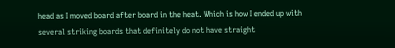head as I moved board after board in the heat. Which is how I ended up with several striking boards that definitely do not have straight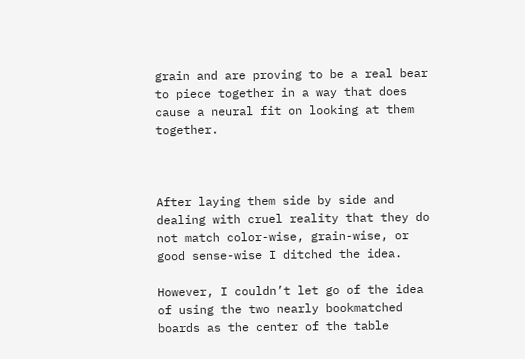grain and are proving to be a real bear to piece together in a way that does cause a neural fit on looking at them together.



After laying them side by side and dealing with cruel reality that they do not match color-wise, grain-wise, or good sense-wise I ditched the idea.

However, I couldn’t let go of the idea of using the two nearly bookmatched boards as the center of the table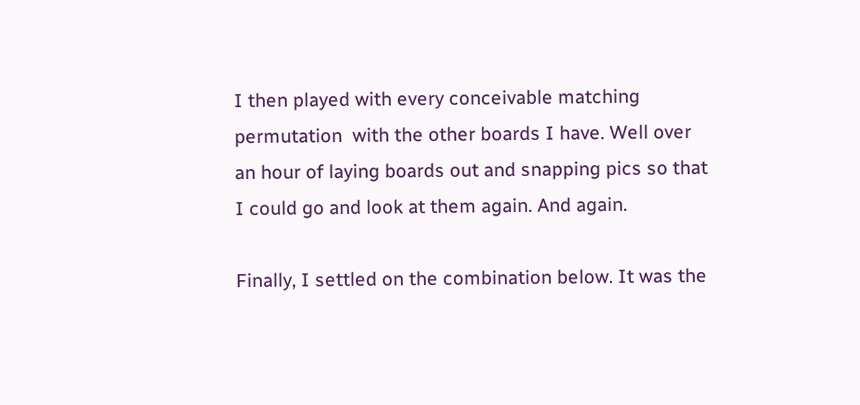I then played with every conceivable matching permutation  with the other boards I have. Well over an hour of laying boards out and snapping pics so that I could go and look at them again. And again.

Finally, I settled on the combination below. It was the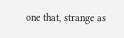one that, strange as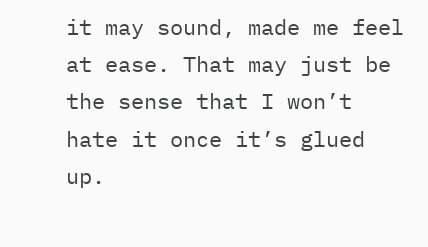it may sound, made me feel at ease. That may just be the sense that I won’t hate it once it’s glued up.